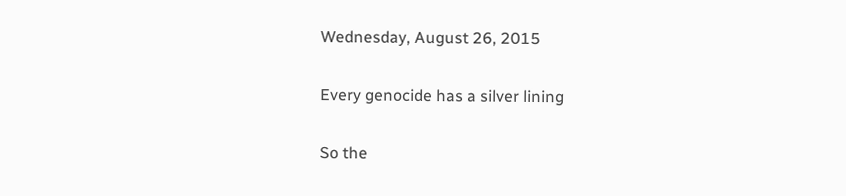Wednesday, August 26, 2015

Every genocide has a silver lining

So the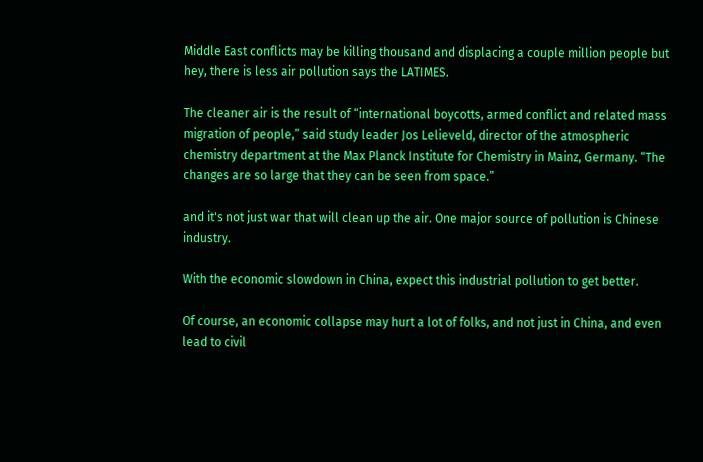Middle East conflicts may be killing thousand and displacing a couple million people but hey, there is less air pollution says the LATIMES.

The cleaner air is the result of “international boycotts, armed conflict and related mass migration of people,” said study leader Jos Lelieveld, director of the atmospheric chemistry department at the Max Planck Institute for Chemistry in Mainz, Germany. “The changes are so large that they can be seen from space.”

and it's not just war that will clean up the air. One major source of pollution is Chinese industry.

With the economic slowdown in China, expect this industrial pollution to get better.

Of course, an economic collapse may hurt a lot of folks, and not just in China, and even lead to civil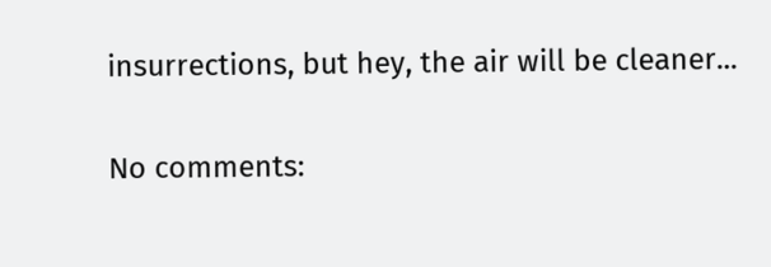insurrections, but hey, the air will be cleaner...

No comments: